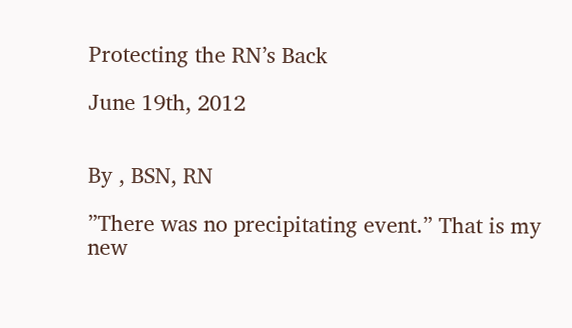Protecting the RN’s Back

June 19th, 2012


By , BSN, RN

”There was no precipitating event.” That is my new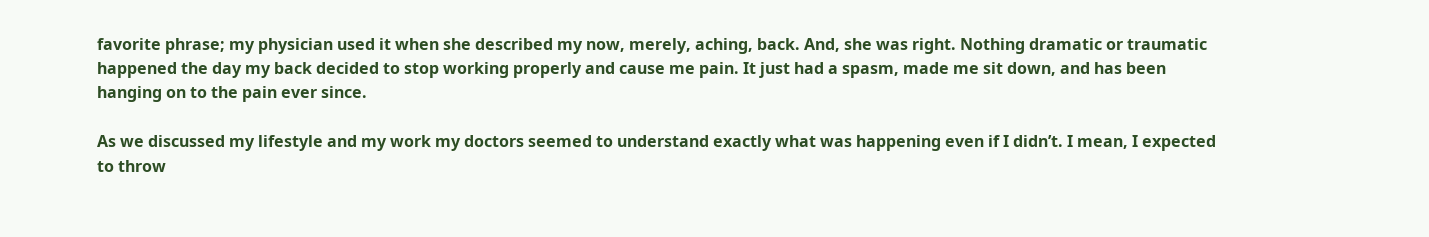favorite phrase; my physician used it when she described my now, merely, aching, back. And, she was right. Nothing dramatic or traumatic happened the day my back decided to stop working properly and cause me pain. It just had a spasm, made me sit down, and has been hanging on to the pain ever since.

As we discussed my lifestyle and my work my doctors seemed to understand exactly what was happening even if I didn’t. I mean, I expected to throw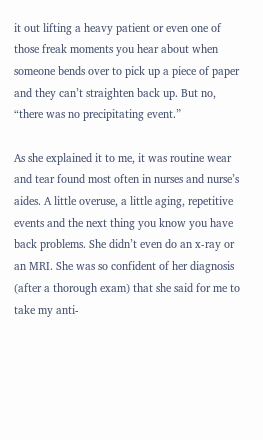it out lifting a heavy patient or even one of those freak moments you hear about when someone bends over to pick up a piece of paper and they can’t straighten back up. But no, “there was no precipitating event.”

As she explained it to me, it was routine wear and tear found most often in nurses and nurse’s aides. A little overuse, a little aging, repetitive events and the next thing you know you have back problems. She didn’t even do an x-ray or an MRI. She was so confident of her diagnosis (after a thorough exam) that she said for me to take my anti-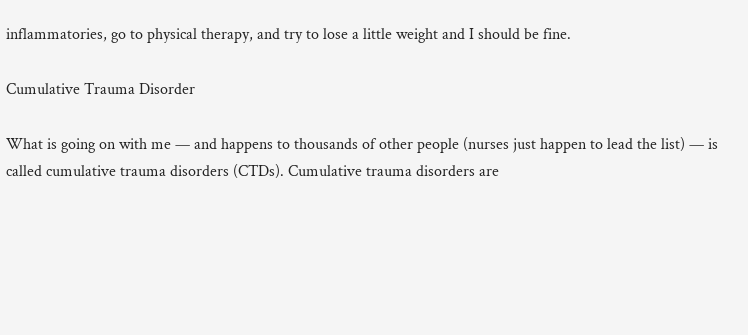inflammatories, go to physical therapy, and try to lose a little weight and I should be fine.

Cumulative Trauma Disorder

What is going on with me — and happens to thousands of other people (nurses just happen to lead the list) — is called cumulative trauma disorders (CTDs). Cumulative trauma disorders are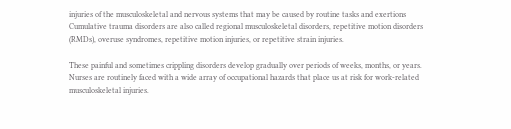injuries of the musculoskeletal and nervous systems that may be caused by routine tasks and exertions Cumulative trauma disorders are also called regional musculoskeletal disorders, repetitive motion disorders (RMDs), overuse syndromes, repetitive motion injuries, or repetitive strain injuries.

These painful and sometimes crippling disorders develop gradually over periods of weeks, months, or years. Nurses are routinely faced with a wide array of occupational hazards that place us at risk for work-related musculoskeletal injuries.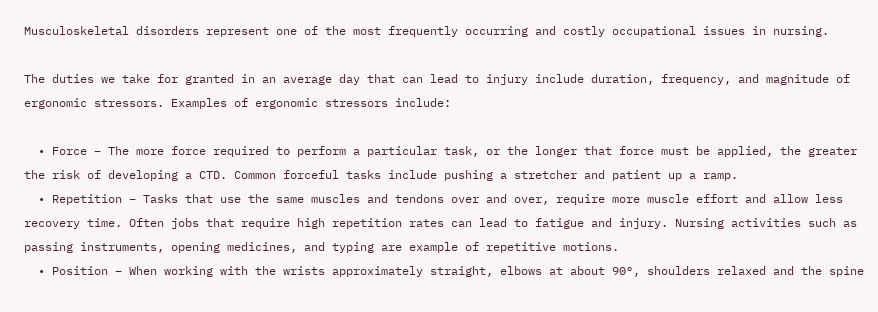Musculoskeletal disorders represent one of the most frequently occurring and costly occupational issues in nursing.

The duties we take for granted in an average day that can lead to injury include duration, frequency, and magnitude of ergonomic stressors. Examples of ergonomic stressors include:

  • Force – The more force required to perform a particular task, or the longer that force must be applied, the greater the risk of developing a CTD. Common forceful tasks include pushing a stretcher and patient up a ramp.
  • Repetition – Tasks that use the same muscles and tendons over and over, require more muscle effort and allow less recovery time. Often jobs that require high repetition rates can lead to fatigue and injury. Nursing activities such as passing instruments, opening medicines, and typing are example of repetitive motions.
  • Position – When working with the wrists approximately straight, elbows at about 90°, shoulders relaxed and the spine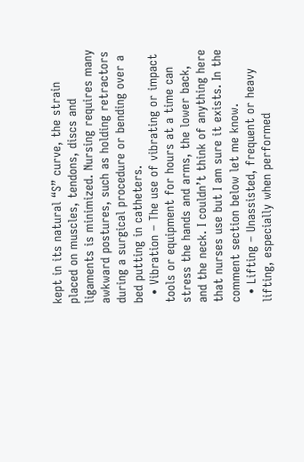kept in its natural “S” curve, the strain placed on muscles, tendons, discs and ligaments is minimized. Nursing requires many awkward postures, such as holding retractors during a surgical procedure or bending over a bed putting in catheters.
  • Vibration – The use of vibrating or impact tools or equipment for hours at a time can stress the hands and arms, the lower back, and the neck. I couldn’t think of anything here that nurses use but I am sure it exists. In the comment section below let me know.
  • Lifting – Unassisted, frequent or heavy lifting, especially when performed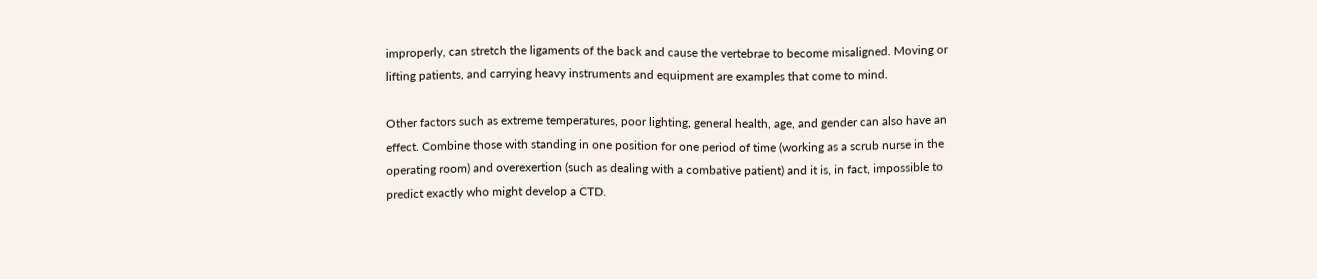improperly, can stretch the ligaments of the back and cause the vertebrae to become misaligned. Moving or lifting patients, and carrying heavy instruments and equipment are examples that come to mind.

Other factors such as extreme temperatures, poor lighting, general health, age, and gender can also have an effect. Combine those with standing in one position for one period of time (working as a scrub nurse in the operating room) and overexertion (such as dealing with a combative patient) and it is, in fact, impossible to predict exactly who might develop a CTD.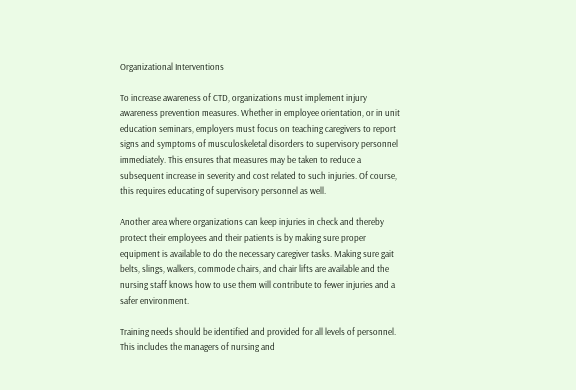Organizational Interventions

To increase awareness of CTD, organizations must implement injury awareness prevention measures. Whether in employee orientation, or in unit education seminars, employers must focus on teaching caregivers to report signs and symptoms of musculoskeletal disorders to supervisory personnel immediately. This ensures that measures may be taken to reduce a subsequent increase in severity and cost related to such injuries. Of course, this requires educating of supervisory personnel as well.

Another area where organizations can keep injuries in check and thereby protect their employees and their patients is by making sure proper equipment is available to do the necessary caregiver tasks. Making sure gait belts, slings, walkers, commode chairs, and chair lifts are available and the nursing staff knows how to use them will contribute to fewer injuries and a safer environment.

Training needs should be identified and provided for all levels of personnel. This includes the managers of nursing and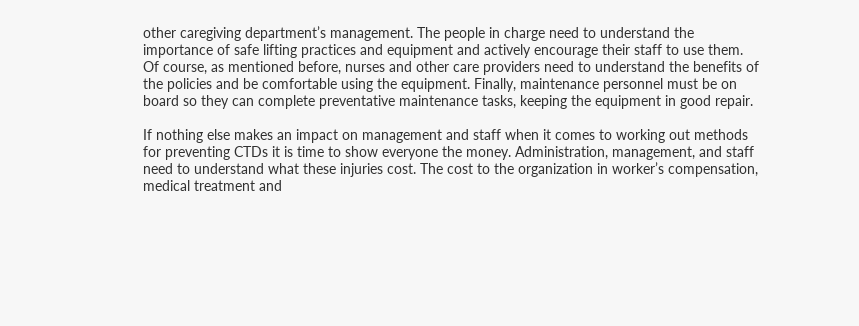other caregiving department’s management. The people in charge need to understand the importance of safe lifting practices and equipment and actively encourage their staff to use them. Of course, as mentioned before, nurses and other care providers need to understand the benefits of the policies and be comfortable using the equipment. Finally, maintenance personnel must be on board so they can complete preventative maintenance tasks, keeping the equipment in good repair.

If nothing else makes an impact on management and staff when it comes to working out methods for preventing CTDs it is time to show everyone the money. Administration, management, and staff need to understand what these injuries cost. The cost to the organization in worker’s compensation, medical treatment and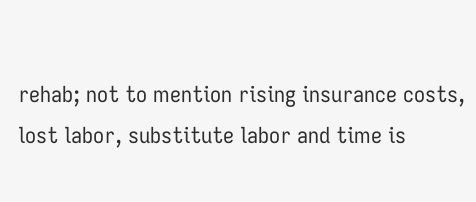rehab; not to mention rising insurance costs, lost labor, substitute labor and time is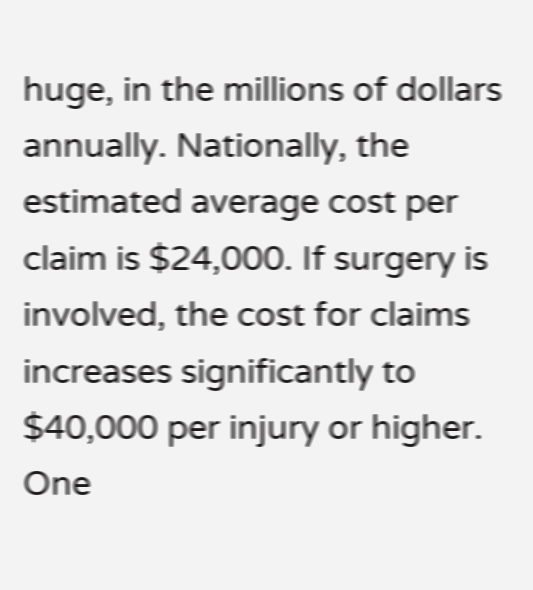huge, in the millions of dollars annually. Nationally, the estimated average cost per claim is $24,000. If surgery is involved, the cost for claims increases significantly to $40,000 per injury or higher. One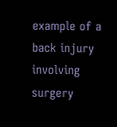example of a back injury involving surgery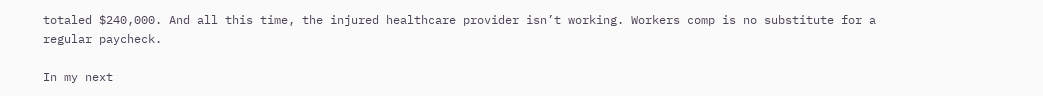totaled $240,000. And all this time, the injured healthcare provider isn’t working. Workers comp is no substitute for a regular paycheck.

In my next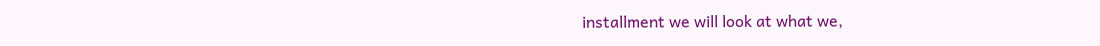installment we will look at what we,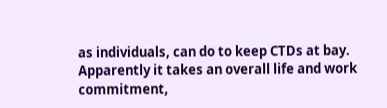as individuals, can do to keep CTDs at bay. Apparently it takes an overall life and work commitment,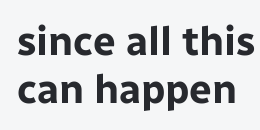since all this can happen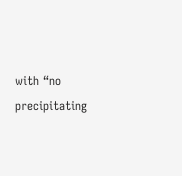with “no precipitating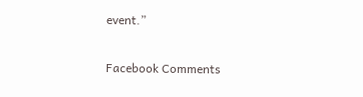event.”

Facebook Comments